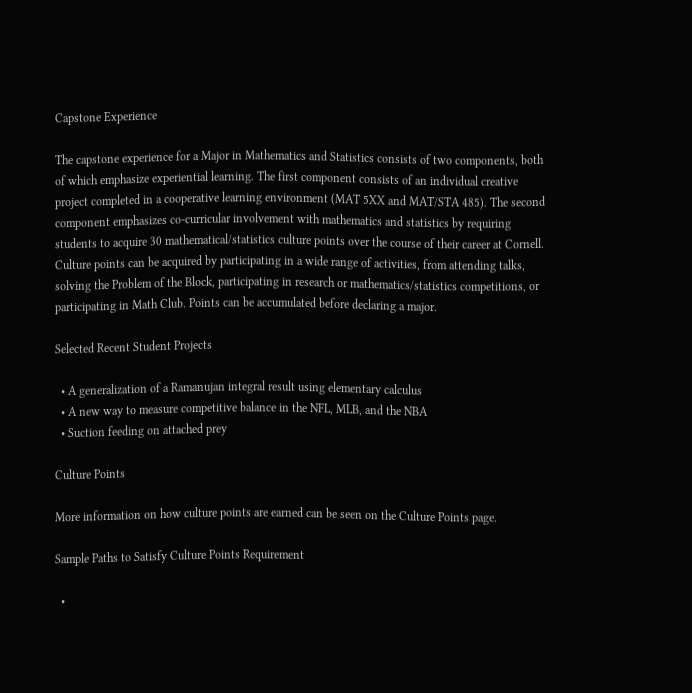Capstone Experience

The capstone experience for a Major in Mathematics and Statistics consists of two components, both of which emphasize experiential learning. The first component consists of an individual creative project completed in a cooperative learning environment (MAT 5XX and MAT/STA 485). The second component emphasizes co-curricular involvement with mathematics and statistics by requiring students to acquire 30 mathematical/statistics culture points over the course of their career at Cornell. Culture points can be acquired by participating in a wide range of activities, from attending talks, solving the Problem of the Block, participating in research or mathematics/statistics competitions, or participating in Math Club. Points can be accumulated before declaring a major.

Selected Recent Student Projects

  • A generalization of a Ramanujan integral result using elementary calculus
  • A new way to measure competitive balance in the NFL, MLB, and the NBA
  • Suction feeding on attached prey

Culture Points

More information on how culture points are earned can be seen on the Culture Points page.

Sample Paths to Satisfy Culture Points Requirement

  •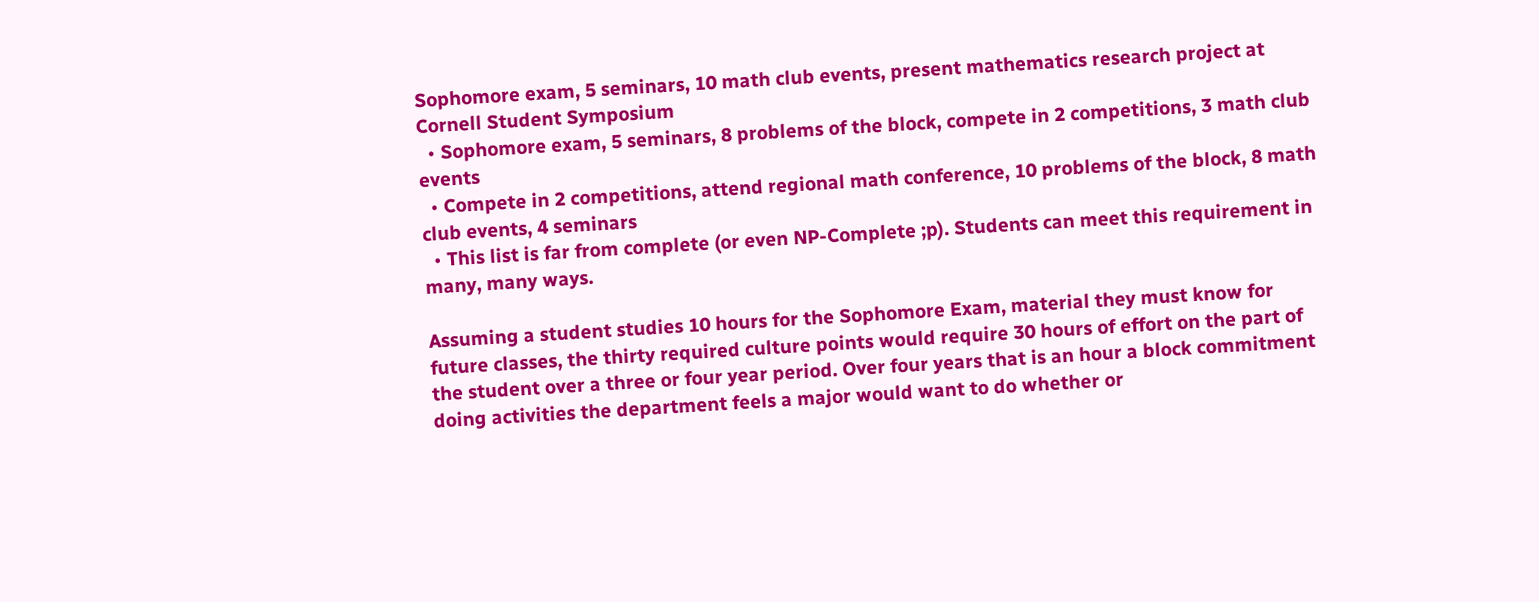Sophomore exam, 5 seminars, 10 math club events, present mathematics research project at Cornell Student Symposium
  • Sophomore exam, 5 seminars, 8 problems of the block, compete in 2 competitions, 3 math club events
  • Compete in 2 competitions, attend regional math conference, 10 problems of the block, 8 math club events, 4 seminars
  • This list is far from complete (or even NP-Complete ;p). Students can meet this requirement in many, many ways.

Assuming a student studies 10 hours for the Sophomore Exam, material they must know for future classes, the thirty required culture points would require 30 hours of effort on the part of the student over a three or four year period. Over four years that is an hour a block commitment doing activities the department feels a major would want to do whether or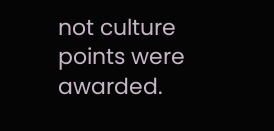not culture points were awarded.